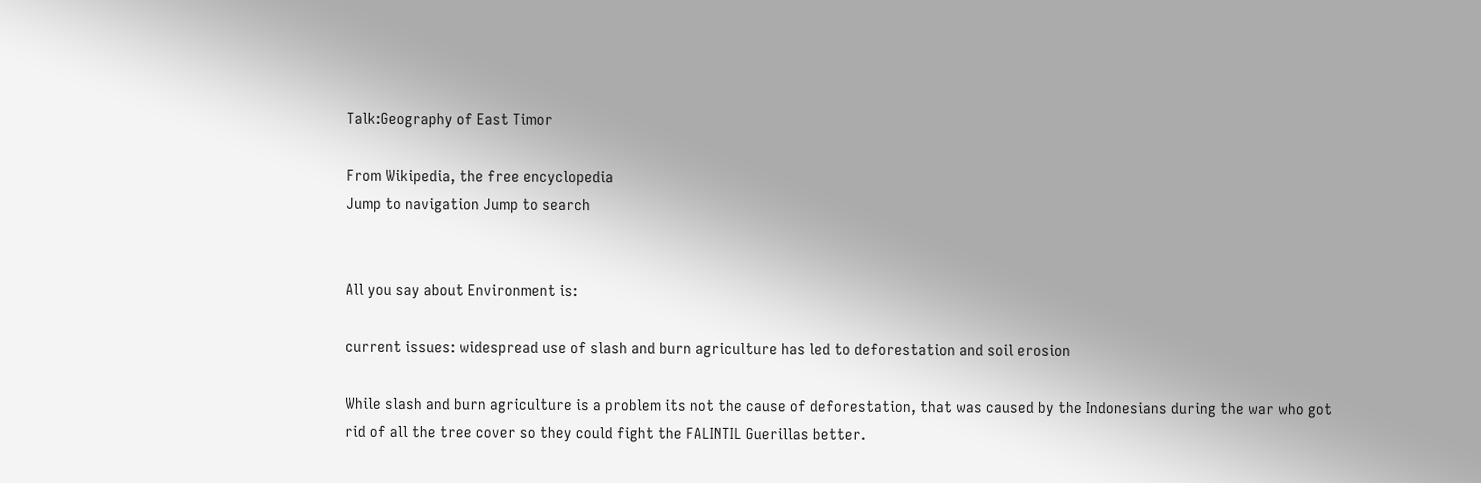Talk:Geography of East Timor

From Wikipedia, the free encyclopedia
Jump to navigation Jump to search


All you say about Environment is:

current issues: widespread use of slash and burn agriculture has led to deforestation and soil erosion

While slash and burn agriculture is a problem its not the cause of deforestation, that was caused by the Indonesians during the war who got rid of all the tree cover so they could fight the FALINTIL Guerillas better.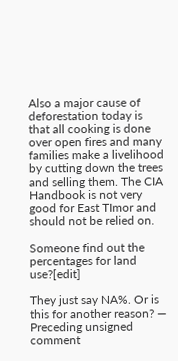Also a major cause of deforestation today is that all cooking is done over open fires and many families make a livelihood by cutting down the trees and selling them. The CIA Handbook is not very good for East TImor and should not be relied on.

Someone find out the percentages for land use?[edit]

They just say NA%. Or is this for another reason? — Preceding unsigned comment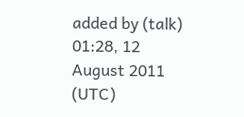added by (talk) 01:28, 12 August 2011 (UTC)